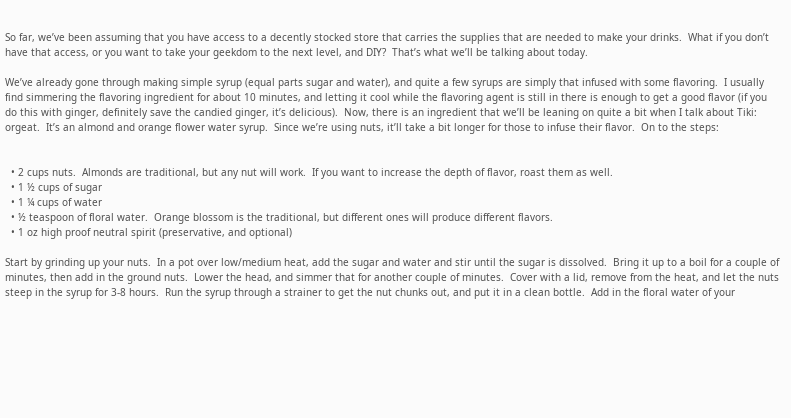So far, we’ve been assuming that you have access to a decently stocked store that carries the supplies that are needed to make your drinks.  What if you don’t have that access, or you want to take your geekdom to the next level, and DIY?  That’s what we’ll be talking about today.

We’ve already gone through making simple syrup (equal parts sugar and water), and quite a few syrups are simply that infused with some flavoring.  I usually find simmering the flavoring ingredient for about 10 minutes, and letting it cool while the flavoring agent is still in there is enough to get a good flavor (if you do this with ginger, definitely save the candied ginger, it’s delicious).  Now, there is an ingredient that we’ll be leaning on quite a bit when I talk about Tiki: orgeat.  It’s an almond and orange flower water syrup.  Since we’re using nuts, it’ll take a bit longer for those to infuse their flavor.  On to the steps:


  • 2 cups nuts.  Almonds are traditional, but any nut will work.  If you want to increase the depth of flavor, roast them as well.
  • 1 ½ cups of sugar
  • 1 ¼ cups of water
  • ½ teaspoon of floral water.  Orange blossom is the traditional, but different ones will produce different flavors.
  • 1 oz high proof neutral spirit (preservative, and optional)

Start by grinding up your nuts.  In a pot over low/medium heat, add the sugar and water and stir until the sugar is dissolved.  Bring it up to a boil for a couple of minutes, then add in the ground nuts.  Lower the head, and simmer that for another couple of minutes.  Cover with a lid, remove from the heat, and let the nuts steep in the syrup for 3-8 hours.  Run the syrup through a strainer to get the nut chunks out, and put it in a clean bottle.  Add in the floral water of your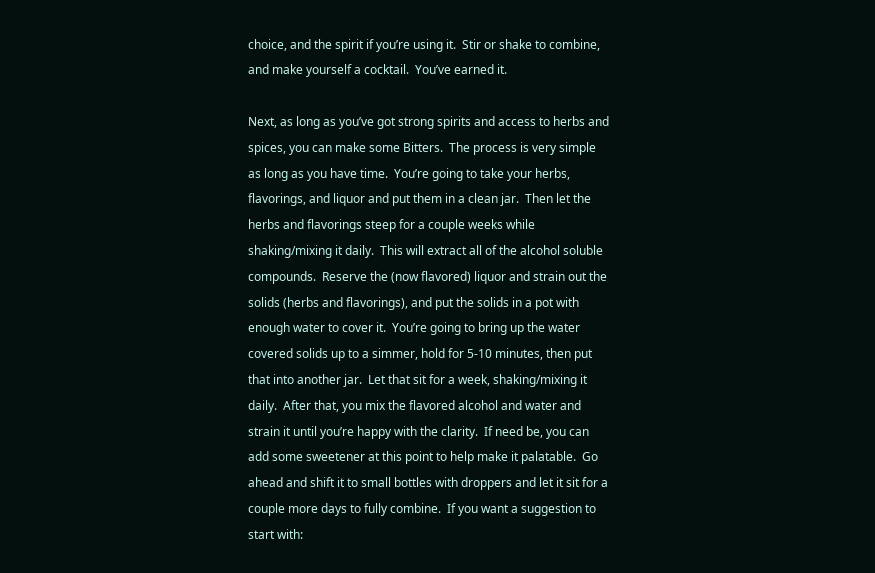choice, and the spirit if you’re using it.  Stir or shake to combine, and make yourself a cocktail.  You’ve earned it.

Next, as long as you’ve got strong spirits and access to herbs and spices, you can make some Bitters.  The process is very simple as long as you have time.  You’re going to take your herbs, flavorings, and liquor and put them in a clean jar.  Then let the herbs and flavorings steep for a couple weeks while shaking/mixing it daily.  This will extract all of the alcohol soluble compounds.  Reserve the (now flavored) liquor and strain out the solids (herbs and flavorings), and put the solids in a pot with enough water to cover it.  You’re going to bring up the water covered solids up to a simmer, hold for 5-10 minutes, then put that into another jar.  Let that sit for a week, shaking/mixing it daily.  After that, you mix the flavored alcohol and water and strain it until you’re happy with the clarity.  If need be, you can add some sweetener at this point to help make it palatable.  Go ahead and shift it to small bottles with droppers and let it sit for a couple more days to fully combine.  If you want a suggestion to start with: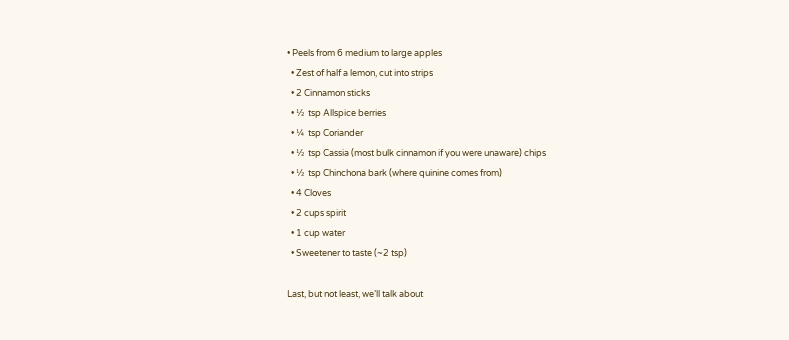• Peels from 6 medium to large apples
  • Zest of half a lemon, cut into strips
  • 2 Cinnamon sticks
  • ½  tsp Allspice berries
  • ¼  tsp Coriander
  • ½  tsp Cassia (most bulk cinnamon if you were unaware) chips
  • ½  tsp Chinchona bark (where quinine comes from)
  • 4 Cloves
  • 2 cups spirit
  • 1 cup water
  • Sweetener to taste (~2 tsp)

Last, but not least, we’ll talk about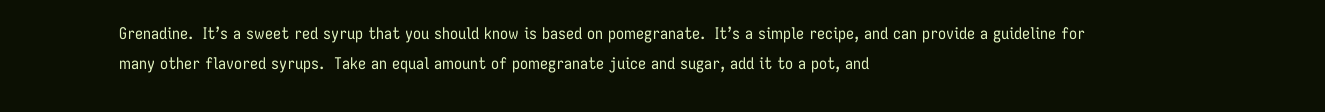Grenadine.  It’s a sweet red syrup that you should know is based on pomegranate.  It’s a simple recipe, and can provide a guideline for many other flavored syrups.  Take an equal amount of pomegranate juice and sugar, add it to a pot, and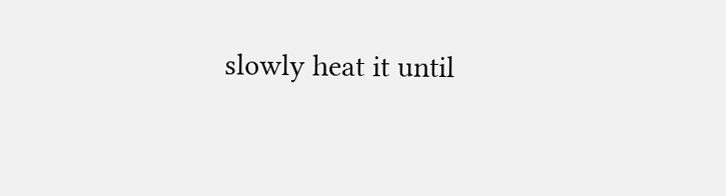slowly heat it until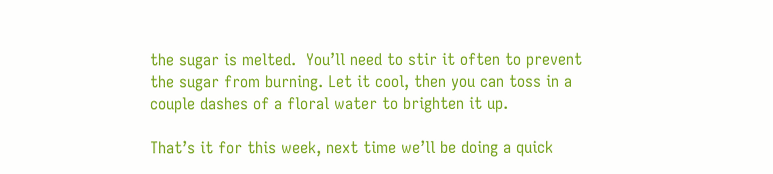the sugar is melted.  You’ll need to stir it often to prevent the sugar from burning. Let it cool, then you can toss in a couple dashes of a floral water to brighten it up.

That’s it for this week, next time we’ll be doing a quick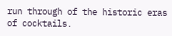run through of the historic eras of cocktails.